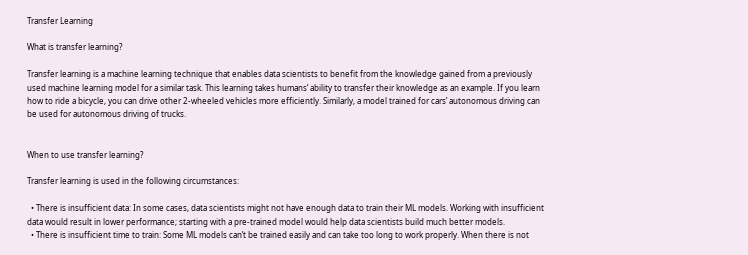Transfer Learning

What is transfer learning?

Transfer learning is a machine learning technique that enables data scientists to benefit from the knowledge gained from a previously used machine learning model for a similar task. This learning takes humans’ ability to transfer their knowledge as an example. If you learn how to ride a bicycle, you can drive other 2-wheeled vehicles more efficiently. Similarly, a model trained for cars’ autonomous driving can be used for autonomous driving of trucks.


When to use transfer learning?

Transfer learning is used in the following circumstances:

  • There is insufficient data: In some cases, data scientists might not have enough data to train their ML models. Working with insufficient data would result in lower performance; starting with a pre-trained model would help data scientists build much better models.
  • There is insufficient time to train: Some ML models can’t be trained easily and can take too long to work properly. When there is not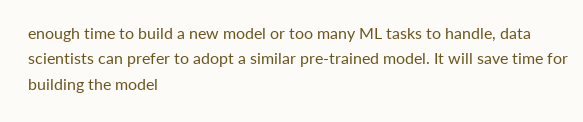enough time to build a new model or too many ML tasks to handle, data scientists can prefer to adopt a similar pre-trained model. It will save time for building the model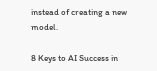instead of creating a new model.

8 Keys to AI Success in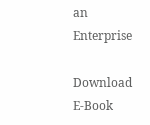an Enterprise

Download E-Book